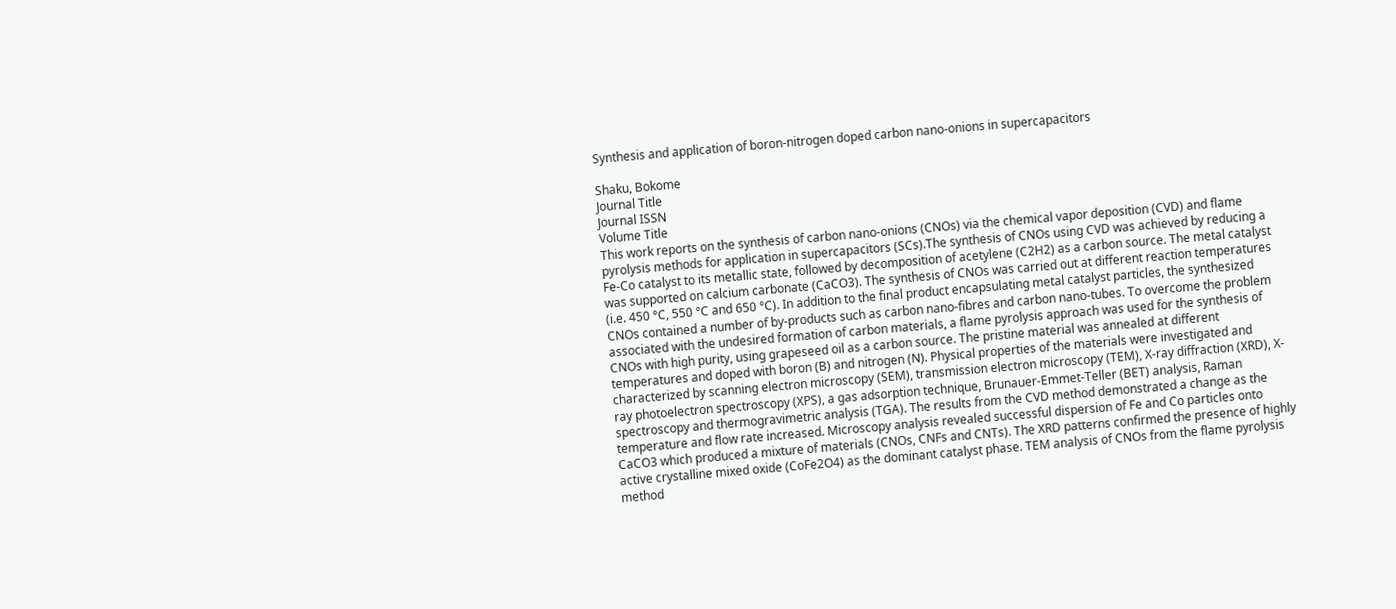Synthesis and application of boron-nitrogen doped carbon nano-onions in supercapacitors

Shaku, Bokome
Journal Title
Journal ISSN
Volume Title
This work reports on the synthesis of carbon nano-onions (CNOs) via the chemical vapor deposition (CVD) and flame pyrolysis methods for application in supercapacitors (SCs).The synthesis of CNOs using CVD was achieved by reducing a Fe-Co catalyst to its metallic state, followed by decomposition of acetylene (C2H2) as a carbon source. The metal catalyst was supported on calcium carbonate (CaCO3). The synthesis of CNOs was carried out at different reaction temperatures (i.e. 450 °C, 550 °C and 650 °C). In addition to the final product encapsulating metal catalyst particles, the synthesized CNOs contained a number of by-products such as carbon nano-fibres and carbon nano-tubes. To overcome the problem associated with the undesired formation of carbon materials, a flame pyrolysis approach was used for the synthesis of CNOs with high purity, using grapeseed oil as a carbon source. The pristine material was annealed at different temperatures and doped with boron (B) and nitrogen (N). Physical properties of the materials were investigated and characterized by scanning electron microscopy (SEM), transmission electron microscopy (TEM), X-ray diffraction (XRD), X-ray photoelectron spectroscopy (XPS), a gas adsorption technique, Brunauer-Emmet-Teller (BET) analysis, Raman spectroscopy and thermogravimetric analysis (TGA). The results from the CVD method demonstrated a change as the temperature and flow rate increased. Microscopy analysis revealed successful dispersion of Fe and Co particles onto CaCO3 which produced a mixture of materials (CNOs, CNFs and CNTs). The XRD patterns confirmed the presence of highly active crystalline mixed oxide (CoFe2O4) as the dominant catalyst phase. TEM analysis of CNOs from the flame pyrolysis method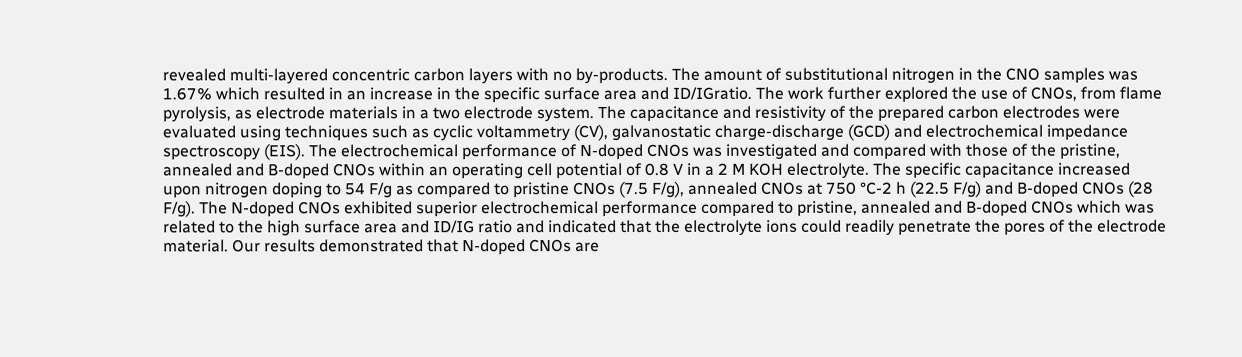revealed multi-layered concentric carbon layers with no by-products. The amount of substitutional nitrogen in the CNO samples was 1.67% which resulted in an increase in the specific surface area and ID/IGratio. The work further explored the use of CNOs, from flame pyrolysis, as electrode materials in a two electrode system. The capacitance and resistivity of the prepared carbon electrodes were evaluated using techniques such as cyclic voltammetry (CV), galvanostatic charge-discharge (GCD) and electrochemical impedance spectroscopy (EIS). The electrochemical performance of N-doped CNOs was investigated and compared with those of the pristine, annealed and B-doped CNOs within an operating cell potential of 0.8 V in a 2 M KOH electrolyte. The specific capacitance increased upon nitrogen doping to 54 F/g as compared to pristine CNOs (7.5 F/g), annealed CNOs at 750 °C-2 h (22.5 F/g) and B-doped CNOs (28 F/g). The N-doped CNOs exhibited superior electrochemical performance compared to pristine, annealed and B-doped CNOs which was related to the high surface area and ID/IG ratio and indicated that the electrolyte ions could readily penetrate the pores of the electrode material. Our results demonstrated that N-doped CNOs are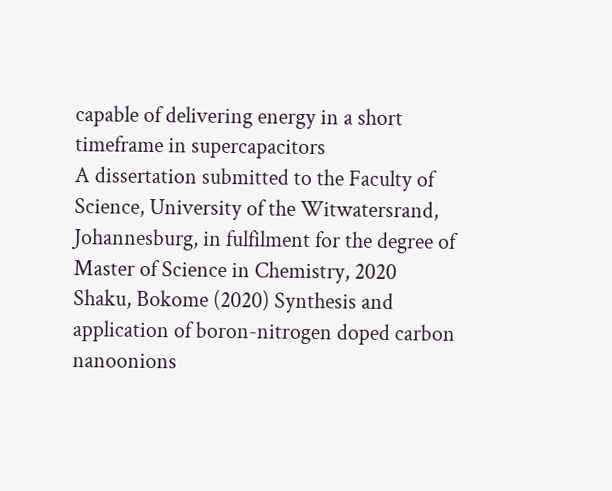capable of delivering energy in a short timeframe in supercapacitors
A dissertation submitted to the Faculty of Science, University of the Witwatersrand, Johannesburg, in fulfilment for the degree of Master of Science in Chemistry, 2020
Shaku, Bokome (2020) Synthesis and application of boron-nitrogen doped carbon nanoonions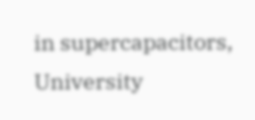in supercapacitors, University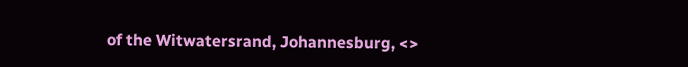of the Witwatersrand, Johannesburg, <>